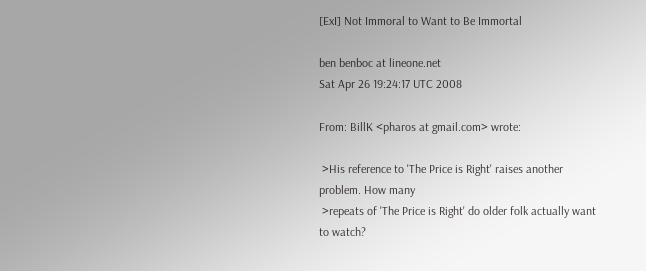[ExI] Not Immoral to Want to Be Immortal

ben benboc at lineone.net
Sat Apr 26 19:24:17 UTC 2008

From: BillK <pharos at gmail.com> wrote:

 >His reference to 'The Price is Right' raises another problem. How many
 >repeats of 'The Price is Right' do older folk actually want to watch?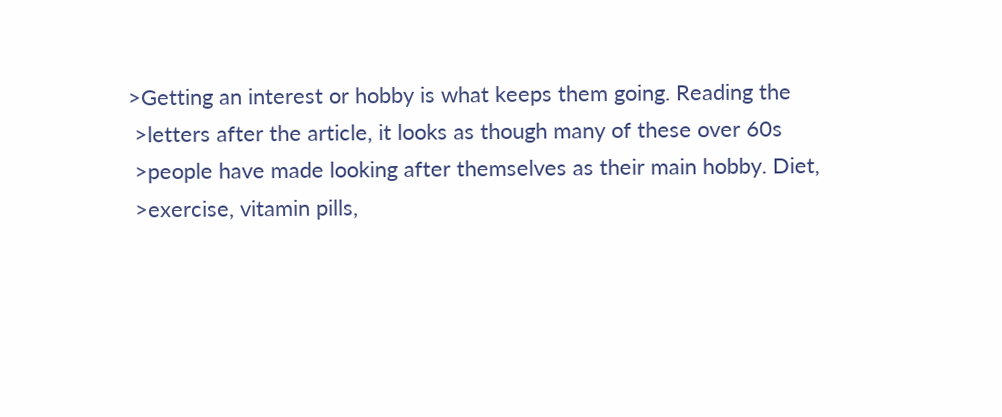>Getting an interest or hobby is what keeps them going. Reading the
 >letters after the article, it looks as though many of these over 60s
 >people have made looking after themselves as their main hobby. Diet,
 >exercise, vitamin pills,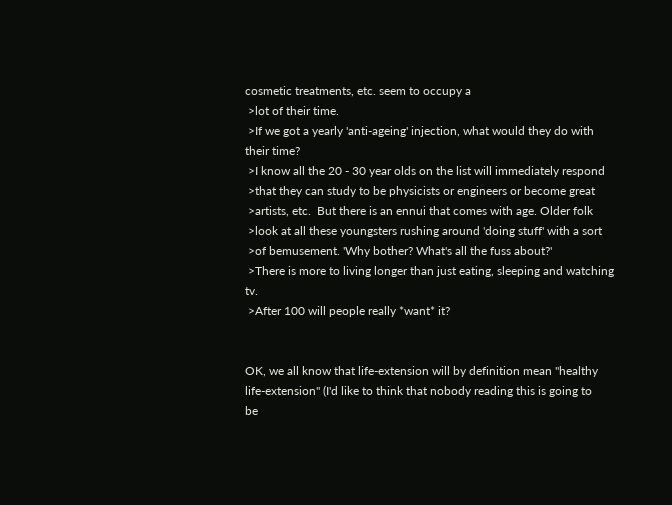cosmetic treatments, etc. seem to occupy a
 >lot of their time.
 >If we got a yearly 'anti-ageing' injection, what would they do with
their time?
 >I know all the 20 - 30 year olds on the list will immediately respond
 >that they can study to be physicists or engineers or become great
 >artists, etc.  But there is an ennui that comes with age. Older folk
 >look at all these youngsters rushing around 'doing stuff' with a sort
 >of bemusement. 'Why bother? What's all the fuss about?'
 >There is more to living longer than just eating, sleeping and watching tv.
 >After 100 will people really *want* it?


OK, we all know that life-extension will by definition mean "healthy
life-extension" (I'd like to think that nobody reading this is going to
be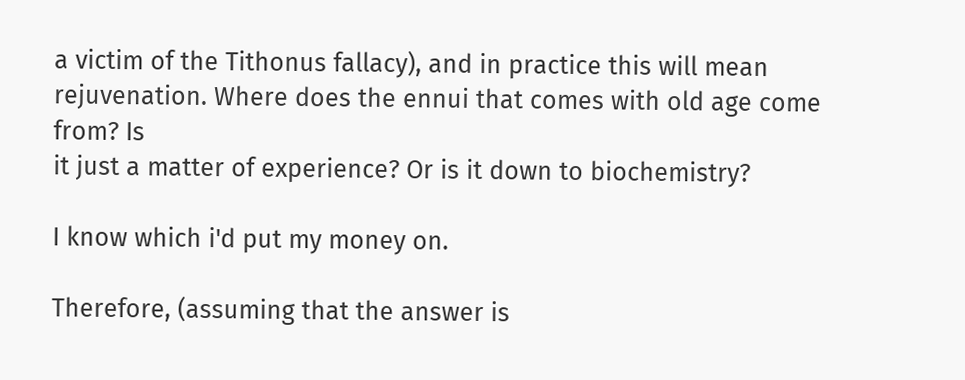a victim of the Tithonus fallacy), and in practice this will mean
rejuvenation. Where does the ennui that comes with old age come from? Is
it just a matter of experience? Or is it down to biochemistry?

I know which i'd put my money on.

Therefore, (assuming that the answer is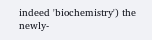indeed 'biochemistry') the
newly-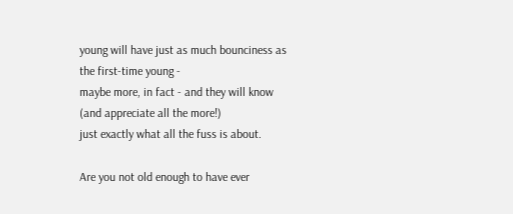young will have just as much bounciness as the first-time young -
maybe more, in fact - and they will know (and appreciate all the more!)
just exactly what all the fuss is about.

Are you not old enough to have ever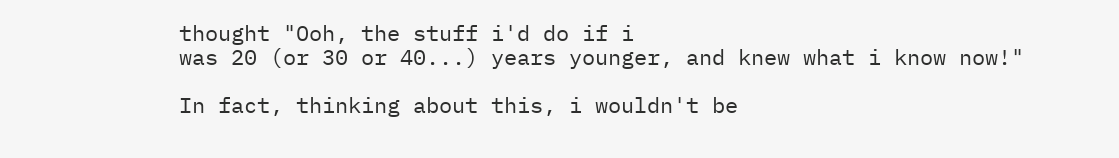thought "Ooh, the stuff i'd do if i
was 20 (or 30 or 40...) years younger, and knew what i know now!"

In fact, thinking about this, i wouldn't be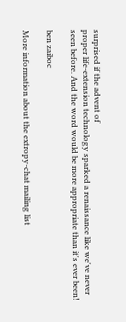surprised if the advent of
proper life-extension technology sparked a renaissance like we've never
seen before. And the word would be more appropriate than it's ever been!

ben zaiboc

More information about the extropy-chat mailing list